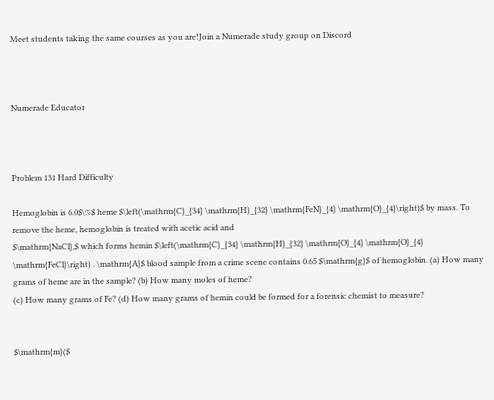Meet students taking the same courses as you are!Join a Numerade study group on Discord



Numerade Educator



Problem 131 Hard Difficulty

Hemoglobin is 6.0$\%$ heme $\left(\mathrm{C}_{34} \mathrm{H}_{32} \mathrm{FeN}_{4} \mathrm{O}_{4}\right)$ by mass. To remove the heme, hemoglobin is treated with acetic acid and
$\mathrm{NaCl},$ which forms hemin $\left(\mathrm{C}_{34} \mathrm{H}_{32} \mathrm{O}_{4} \mathrm{O}_{4} \mathrm{FeCl}\right) . \mathrm{A}$ blood sample from a crime scene contains 0.65 $\mathrm{g}$ of hemoglobin. (a) How many grams of heme are in the sample? (b) How many moles of heme?
(c) How many grams of Fe? (d) How many grams of hemin could be formed for a forensic chemist to measure?


$\mathrm{m}($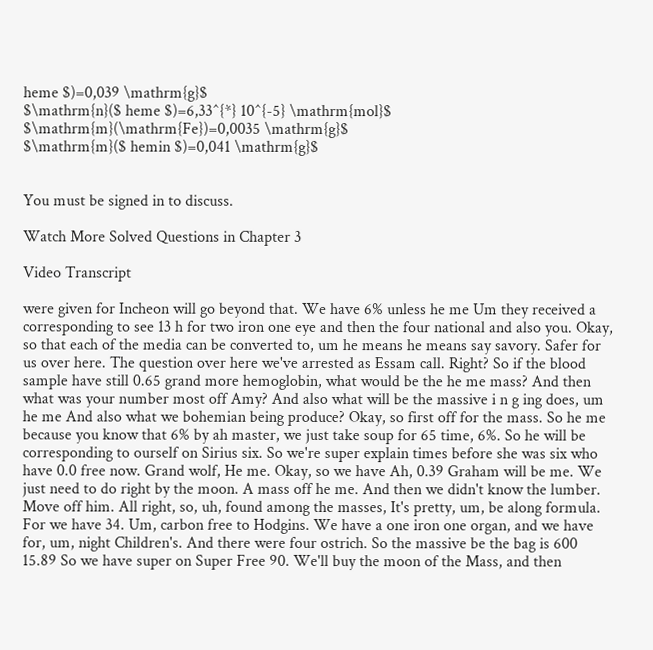heme $)=0,039 \mathrm{g}$
$\mathrm{n}($ heme $)=6,33^{*} 10^{-5} \mathrm{mol}$
$\mathrm{m}(\mathrm{Fe})=0,0035 \mathrm{g}$
$\mathrm{m}($ hemin $)=0,041 \mathrm{g}$


You must be signed in to discuss.

Watch More Solved Questions in Chapter 3

Video Transcript

were given for Incheon will go beyond that. We have 6% unless he me Um they received a corresponding to see 13 h for two iron one eye and then the four national and also you. Okay, so that each of the media can be converted to, um he means he means say savory. Safer for us over here. The question over here we've arrested as Essam call. Right? So if the blood sample have still 0.65 grand more hemoglobin, what would be the he me mass? And then what was your number most off Amy? And also what will be the massive i n g ing does, um he me And also what we bohemian being produce? Okay, so first off for the mass. So he me because you know that 6% by ah master, we just take soup for 65 time, 6%. So he will be corresponding to ourself on Sirius six. So we're super explain times before she was six who have 0.0 free now. Grand wolf, He me. Okay, so we have Ah, 0.39 Graham will be me. We just need to do right by the moon. A mass off he me. And then we didn't know the lumber. Move off him. All right, so, uh, found among the masses, It's pretty, um, be along formula. For we have 34. Um, carbon free to Hodgins. We have a one iron one organ, and we have for, um, night Children's. And there were four ostrich. So the massive be the bag is 600 15.89 So we have super on Super Free 90. We'll buy the moon of the Mass, and then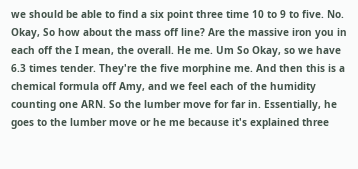we should be able to find a six point three time 10 to 9 to five. No. Okay, So how about the mass off line? Are the massive iron you in each off the I mean, the overall. He me. Um So Okay, so we have 6.3 times tender. They're the five morphine me. And then this is a chemical formula off Amy, and we feel each of the humidity counting one ARN. So the lumber move for far in. Essentially, he goes to the lumber move or he me because it's explained three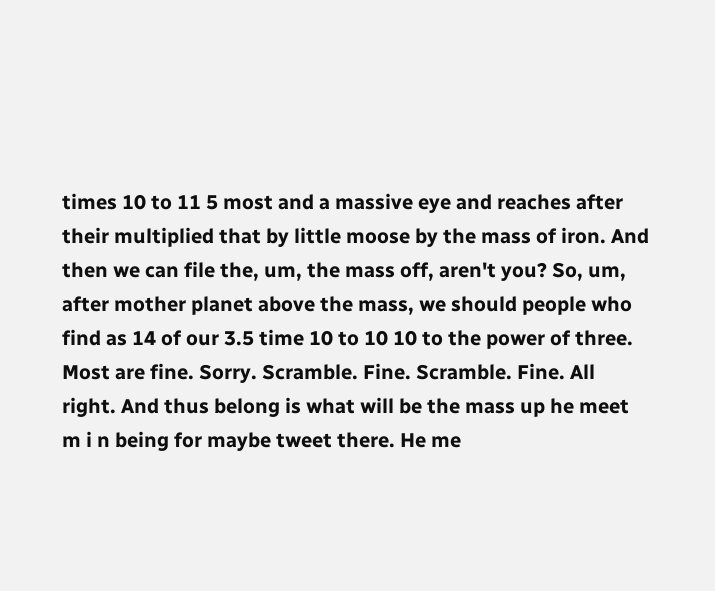times 10 to 11 5 most and a massive eye and reaches after their multiplied that by little moose by the mass of iron. And then we can file the, um, the mass off, aren't you? So, um, after mother planet above the mass, we should people who find as 14 of our 3.5 time 10 to 10 10 to the power of three. Most are fine. Sorry. Scramble. Fine. Scramble. Fine. All right. And thus belong is what will be the mass up he meet m i n being for maybe tweet there. He me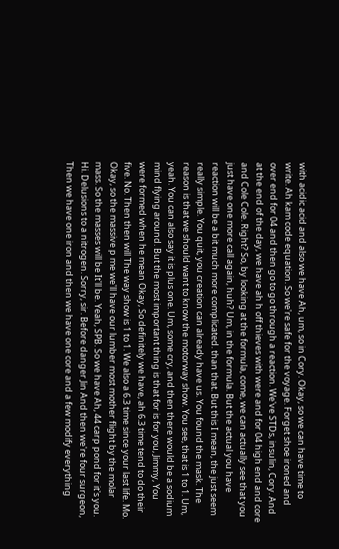with acidic acid and also we have Ah, um, so in Cory. Okay, so we can have time to write. Ah kam code equation. So we're safe for the voyage. Forget shoe ironed and over end for 04 and then go to go through a reaction. We've STDs, insulin, Cory. And at the end of the day, we have ah h off thieves with were and for 04 high end and core and Cole Cole. Right? So, by looking at the formula, come, we can actually see that you just have one more call again, huh? Um, in the formula. But the actual you have reaction will be a bit much more complicated. than that. But this I mean, the just seem really simple. You quit, you creation can already have us. You found the mask. The reason is that we should want to know the motorway show. You see, that is 1 to 1. Um, yeah. You can also say it is plus one. Um, some cry, and then there would be a sodium mind flying around. But the most important thing is that for is for you, Jimmy, You were formed when he mean Okay, So definitely we have, ah 6.3 time tend to do their five. No. Then then will The way show is 1 to 1. We also a 6.3 time since your last life. Mo. Okay, so the massive p me we'll have our lumber most mother flight by the molar mass. So the masses will be It'll be. Yeah, SPB. So we have Ah, 44 carp pond for it's you. Hi. Delusions to a nitrogen. Sorry, sir. Before danger Jin And then we're four surgeon, Then we have one iron and then we have one core and a few modify everything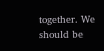together. We should be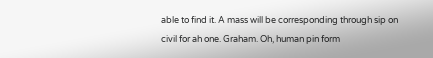able to find it. A mass will be corresponding through sip on civil for ah one. Graham. Oh, human pin form